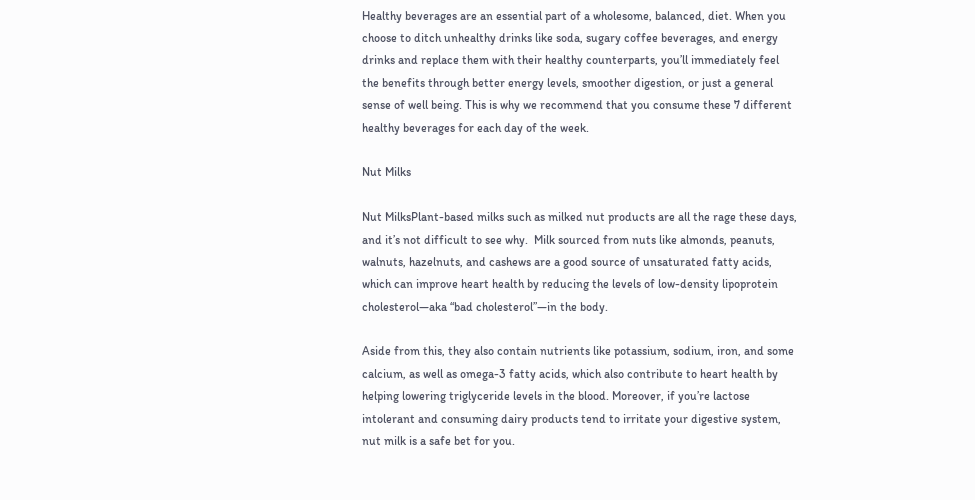Healthy beverages are an essential part of a wholesome, balanced, diet. When you choose to ditch unhealthy drinks like soda, sugary coffee beverages, and energy drinks and replace them with their healthy counterparts, you’ll immediately feel the benefits through better energy levels, smoother digestion, or just a general sense of well being. This is why we recommend that you consume these 7 different healthy beverages for each day of the week.

Nut Milks

Nut MilksPlant-based milks such as milked nut products are all the rage these days, and it’s not difficult to see why.  Milk sourced from nuts like almonds, peanuts, walnuts, hazelnuts, and cashews are a good source of unsaturated fatty acids, which can improve heart health by reducing the levels of low-density lipoprotein cholesterol—aka “bad cholesterol”—in the body.

Aside from this, they also contain nutrients like potassium, sodium, iron, and some calcium, as well as omega-3 fatty acids, which also contribute to heart health by helping lowering triglyceride levels in the blood. Moreover, if you’re lactose intolerant and consuming dairy products tend to irritate your digestive system, nut milk is a safe bet for you.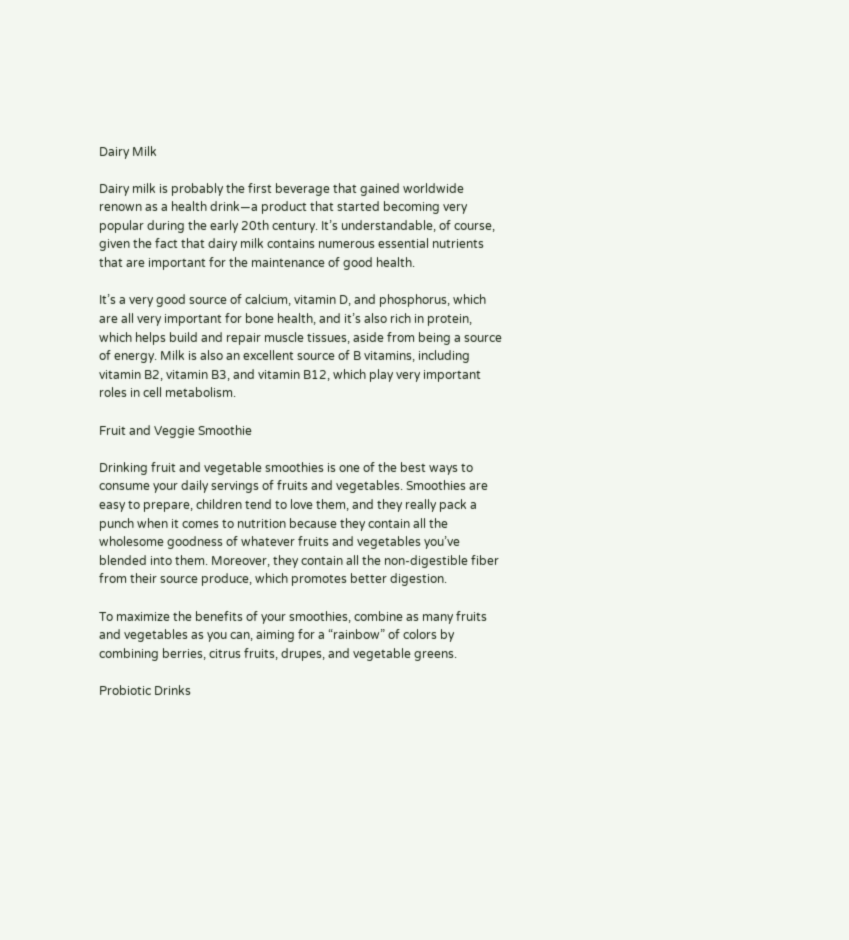Dairy Milk

Dairy milk is probably the first beverage that gained worldwide renown as a health drink—a product that started becoming very popular during the early 20th century. It’s understandable, of course, given the fact that dairy milk contains numerous essential nutrients that are important for the maintenance of good health.

It’s a very good source of calcium, vitamin D, and phosphorus, which are all very important for bone health, and it’s also rich in protein, which helps build and repair muscle tissues, aside from being a source of energy. Milk is also an excellent source of B vitamins, including vitamin B2, vitamin B3, and vitamin B12, which play very important roles in cell metabolism.

Fruit and Veggie Smoothie

Drinking fruit and vegetable smoothies is one of the best ways to consume your daily servings of fruits and vegetables. Smoothies are easy to prepare, children tend to love them, and they really pack a punch when it comes to nutrition because they contain all the wholesome goodness of whatever fruits and vegetables you’ve blended into them. Moreover, they contain all the non-digestible fiber from their source produce, which promotes better digestion.

To maximize the benefits of your smoothies, combine as many fruits and vegetables as you can, aiming for a “rainbow” of colors by combining berries, citrus fruits, drupes, and vegetable greens.

Probiotic Drinks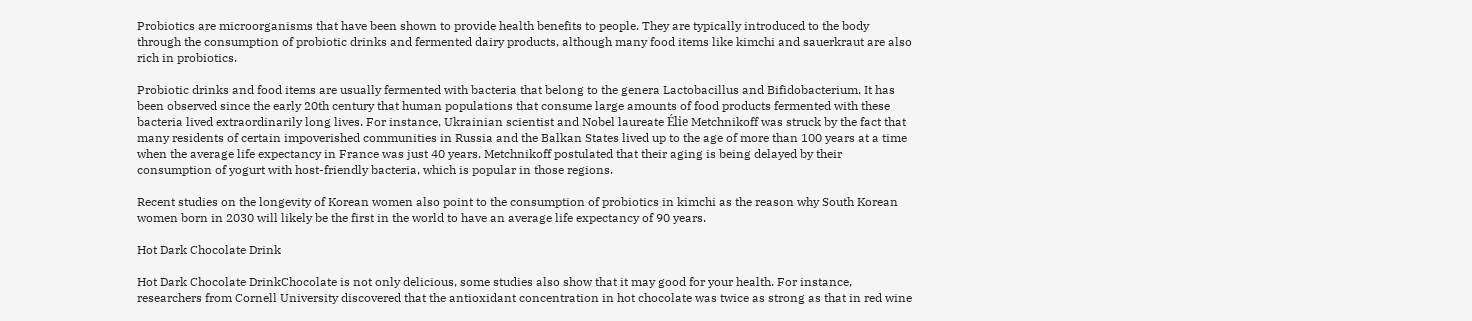Probiotics are microorganisms that have been shown to provide health benefits to people. They are typically introduced to the body through the consumption of probiotic drinks and fermented dairy products, although many food items like kimchi and sauerkraut are also rich in probiotics.

Probiotic drinks and food items are usually fermented with bacteria that belong to the genera Lactobacillus and Bifidobacterium. It has been observed since the early 20th century that human populations that consume large amounts of food products fermented with these bacteria lived extraordinarily long lives. For instance, Ukrainian scientist and Nobel laureate Élie Metchnikoff was struck by the fact that many residents of certain impoverished communities in Russia and the Balkan States lived up to the age of more than 100 years at a time when the average life expectancy in France was just 40 years. Metchnikoff postulated that their aging is being delayed by their consumption of yogurt with host-friendly bacteria, which is popular in those regions.

Recent studies on the longevity of Korean women also point to the consumption of probiotics in kimchi as the reason why South Korean women born in 2030 will likely be the first in the world to have an average life expectancy of 90 years.

Hot Dark Chocolate Drink

Hot Dark Chocolate DrinkChocolate is not only delicious, some studies also show that it may good for your health. For instance, researchers from Cornell University discovered that the antioxidant concentration in hot chocolate was twice as strong as that in red wine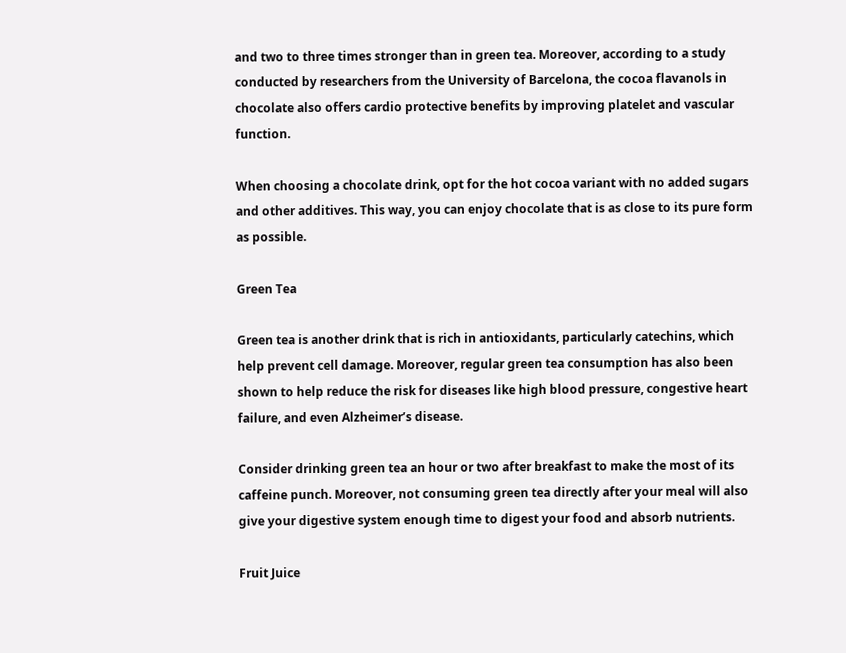and two to three times stronger than in green tea. Moreover, according to a study conducted by researchers from the University of Barcelona, the cocoa flavanols in chocolate also offers cardio protective benefits by improving platelet and vascular function.

When choosing a chocolate drink, opt for the hot cocoa variant with no added sugars and other additives. This way, you can enjoy chocolate that is as close to its pure form as possible.

Green Tea

Green tea is another drink that is rich in antioxidants, particularly catechins, which help prevent cell damage. Moreover, regular green tea consumption has also been shown to help reduce the risk for diseases like high blood pressure, congestive heart failure, and even Alzheimer’s disease.

Consider drinking green tea an hour or two after breakfast to make the most of its caffeine punch. Moreover, not consuming green tea directly after your meal will also give your digestive system enough time to digest your food and absorb nutrients.

Fruit Juice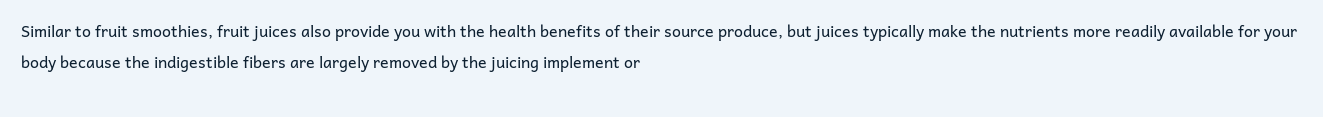Similar to fruit smoothies, fruit juices also provide you with the health benefits of their source produce, but juices typically make the nutrients more readily available for your body because the indigestible fibers are largely removed by the juicing implement or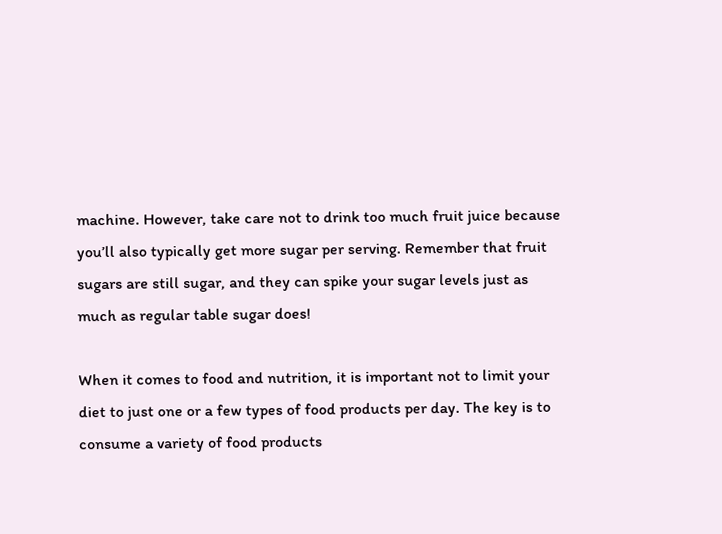machine. However, take care not to drink too much fruit juice because you’ll also typically get more sugar per serving. Remember that fruit sugars are still sugar, and they can spike your sugar levels just as much as regular table sugar does!

When it comes to food and nutrition, it is important not to limit your diet to just one or a few types of food products per day. The key is to consume a variety of food products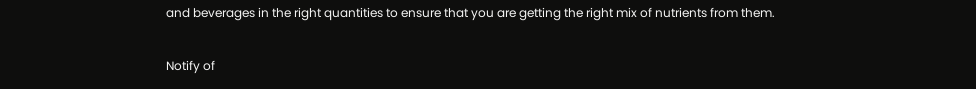and beverages in the right quantities to ensure that you are getting the right mix of nutrients from them.

Notify of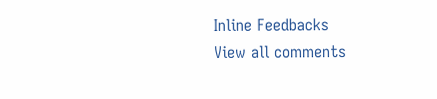Inline Feedbacks
View all comments